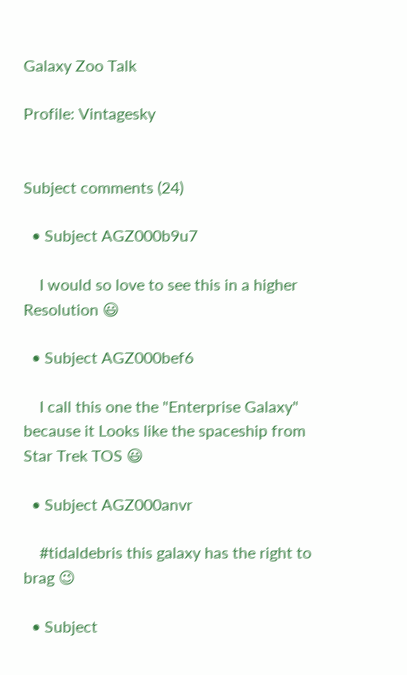Galaxy Zoo Talk

Profile: Vintagesky


Subject comments (24)

  • Subject AGZ000b9u7

    I would so love to see this in a higher Resolution 😃

  • Subject AGZ000bef6

    I call this one the "Enterprise Galaxy" because it Looks like the spaceship from Star Trek TOS 😃

  • Subject AGZ000anvr

    #tidaldebris this galaxy has the right to brag 😉

  • Subject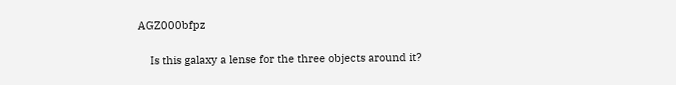AGZ000bfpz

    Is this galaxy a lense for the three objects around it?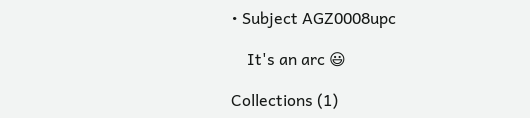• Subject AGZ0008upc

    It's an arc 😃

Collections (1)